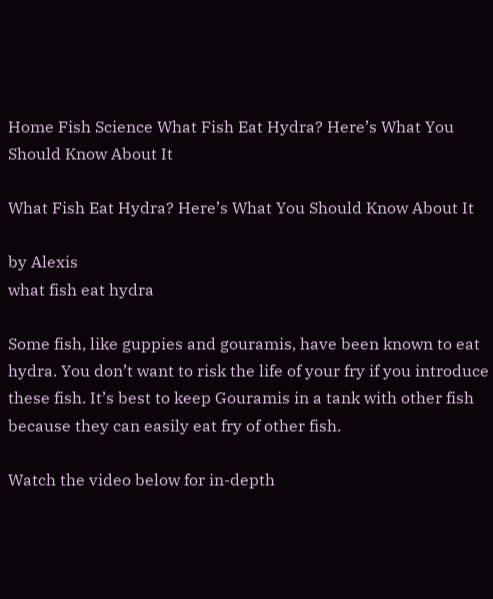Home Fish Science What Fish Eat Hydra? Here’s What You Should Know About It

What Fish Eat Hydra? Here’s What You Should Know About It

by Alexis
what fish eat hydra

Some fish, like guppies and gouramis, have been known to eat hydra. You don’t want to risk the life of your fry if you introduce these fish. It’s best to keep Gouramis in a tank with other fish because they can easily eat fry of other fish.

Watch the video below for in-depth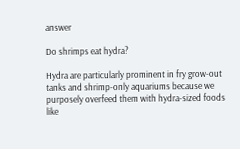answer

Do shrimps eat hydra?

Hydra are particularly prominent in fry grow-out tanks and shrimp-only aquariums because we purposely overfeed them with hydra-sized foods like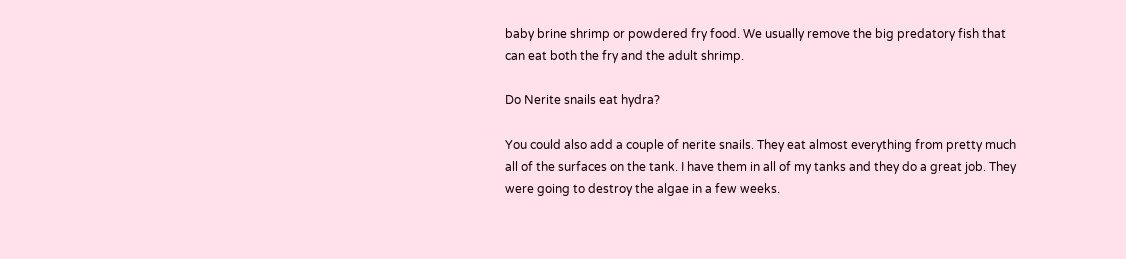baby brine shrimp or powdered fry food. We usually remove the big predatory fish that can eat both the fry and the adult shrimp.

Do Nerite snails eat hydra?

You could also add a couple of nerite snails. They eat almost everything from pretty much all of the surfaces on the tank. I have them in all of my tanks and they do a great job. They were going to destroy the algae in a few weeks.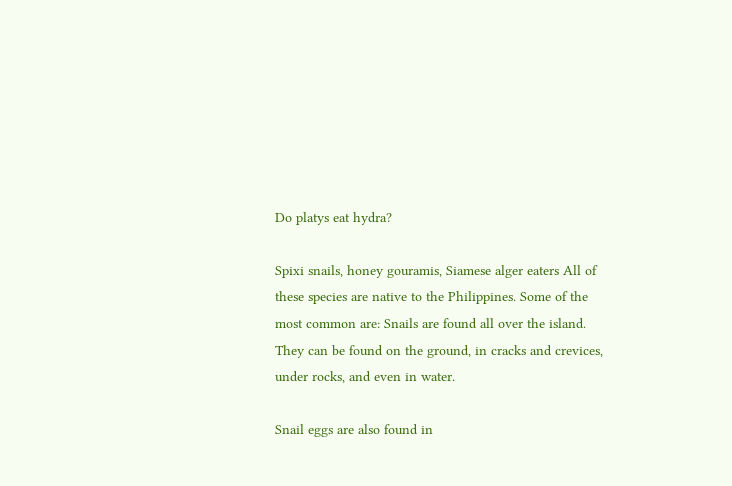Do platys eat hydra?

Spixi snails, honey gouramis, Siamese alger eaters All of these species are native to the Philippines. Some of the most common are: Snails are found all over the island. They can be found on the ground, in cracks and crevices, under rocks, and even in water.

Snail eggs are also found in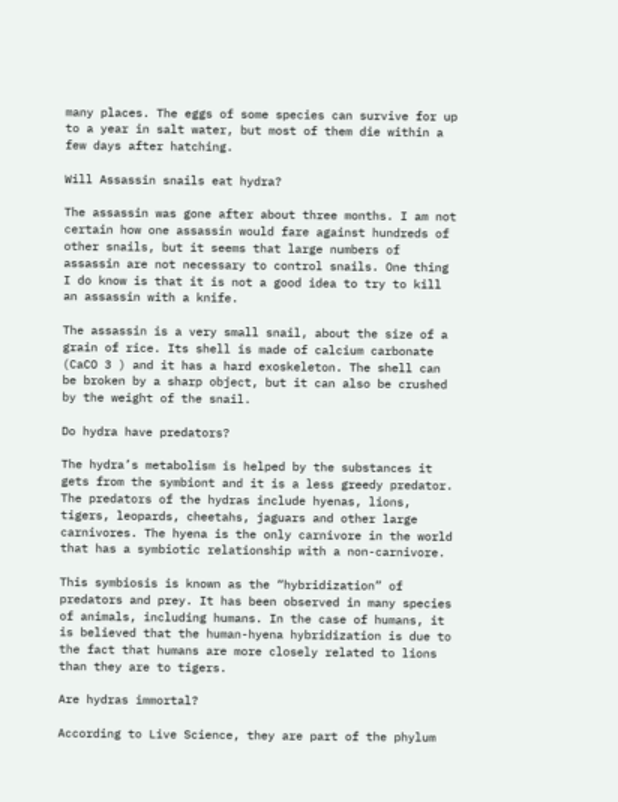many places. The eggs of some species can survive for up to a year in salt water, but most of them die within a few days after hatching.

Will Assassin snails eat hydra?

The assassin was gone after about three months. I am not certain how one assassin would fare against hundreds of other snails, but it seems that large numbers of assassin are not necessary to control snails. One thing I do know is that it is not a good idea to try to kill an assassin with a knife.

The assassin is a very small snail, about the size of a grain of rice. Its shell is made of calcium carbonate (CaCO 3 ) and it has a hard exoskeleton. The shell can be broken by a sharp object, but it can also be crushed by the weight of the snail.

Do hydra have predators?

The hydra’s metabolism is helped by the substances it gets from the symbiont and it is a less greedy predator. The predators of the hydras include hyenas, lions, tigers, leopards, cheetahs, jaguars and other large carnivores. The hyena is the only carnivore in the world that has a symbiotic relationship with a non-carnivore.

This symbiosis is known as the “hybridization” of predators and prey. It has been observed in many species of animals, including humans. In the case of humans, it is believed that the human-hyena hybridization is due to the fact that humans are more closely related to lions than they are to tigers.

Are hydras immortal?

According to Live Science, they are part of the phylum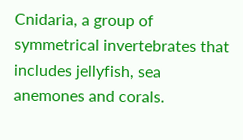Cnidaria, a group of symmetrical invertebrates that includes jellyfish, sea anemones and corals.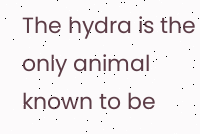The hydra is the only animal known to be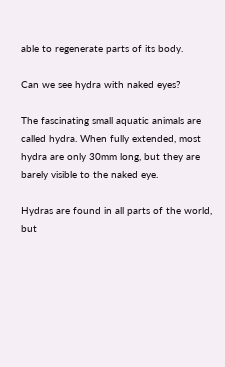able to regenerate parts of its body.

Can we see hydra with naked eyes?

The fascinating small aquatic animals are called hydra. When fully extended, most hydra are only 30mm long, but they are barely visible to the naked eye.

Hydras are found in all parts of the world, but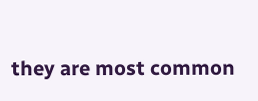they are most common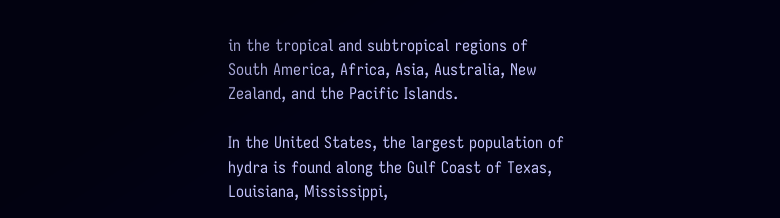in the tropical and subtropical regions of South America, Africa, Asia, Australia, New Zealand, and the Pacific Islands.

In the United States, the largest population of hydra is found along the Gulf Coast of Texas, Louisiana, Mississippi,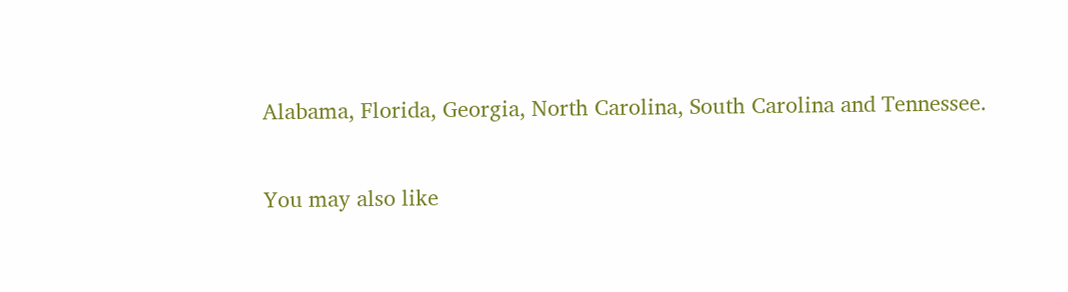Alabama, Florida, Georgia, North Carolina, South Carolina and Tennessee.

You may also like